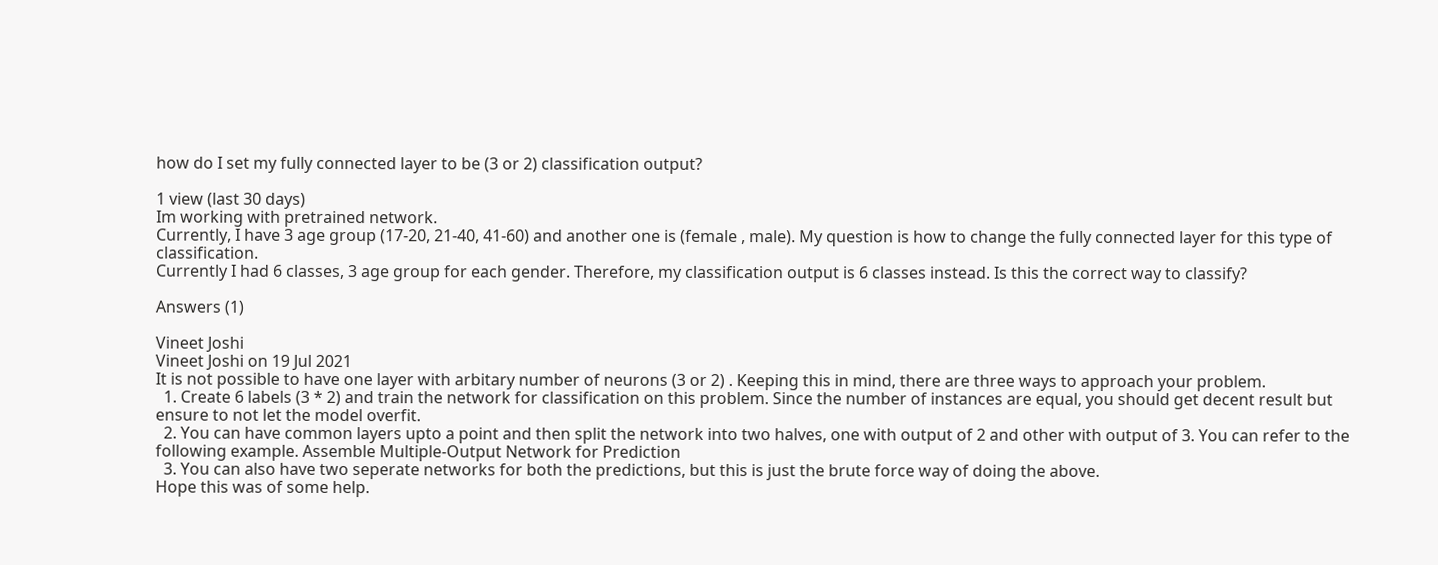how do I set my fully connected layer to be (3 or 2) classification output?

1 view (last 30 days)
Im working with pretrained network.
Currently, I have 3 age group (17-20, 21-40, 41-60) and another one is (female , male). My question is how to change the fully connected layer for this type of classification.
Currently I had 6 classes, 3 age group for each gender. Therefore, my classification output is 6 classes instead. Is this the correct way to classify?

Answers (1)

Vineet Joshi
Vineet Joshi on 19 Jul 2021
It is not possible to have one layer with arbitary number of neurons (3 or 2) . Keeping this in mind, there are three ways to approach your problem.
  1. Create 6 labels (3 * 2) and train the network for classification on this problem. Since the number of instances are equal, you should get decent result but ensure to not let the model overfit.
  2. You can have common layers upto a point and then split the network into two halves, one with output of 2 and other with output of 3. You can refer to the following example. Assemble Multiple-Output Network for Prediction
  3. You can also have two seperate networks for both the predictions, but this is just the brute force way of doing the above.
Hope this was of some help.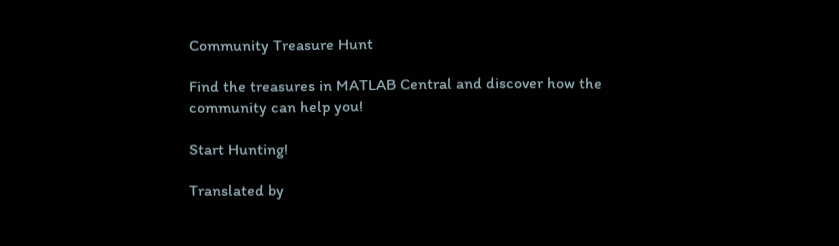Community Treasure Hunt

Find the treasures in MATLAB Central and discover how the community can help you!

Start Hunting!

Translated by